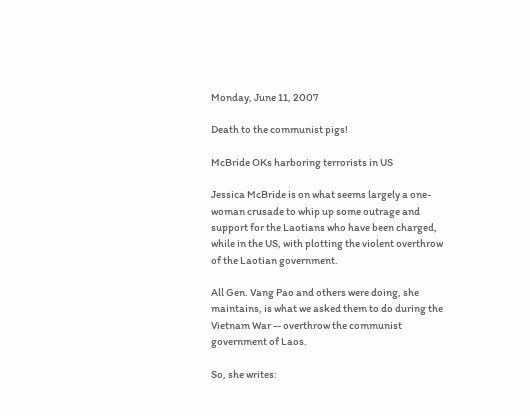Monday, June 11, 2007

Death to the communist pigs!

McBride OKs harboring terrorists in US

Jessica McBride is on what seems largely a one-woman crusade to whip up some outrage and support for the Laotians who have been charged, while in the US, with plotting the violent overthrow of the Laotian government.

All Gen. Vang Pao and others were doing, she maintains, is what we asked them to do during the Vietnam War -- overthrow the communist government of Laos.

So, she writes: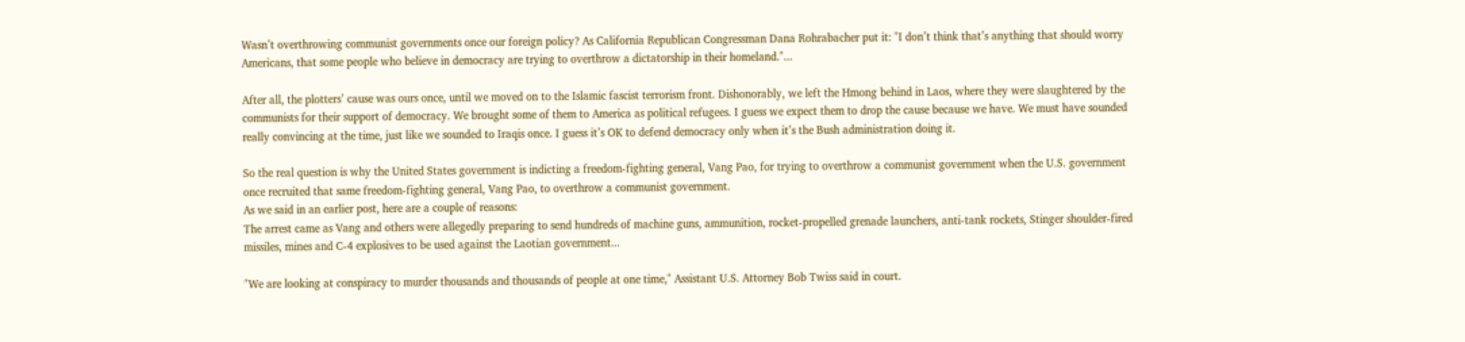Wasn’t overthrowing communist governments once our foreign policy? As California Republican Congressman Dana Rohrabacher put it: "I don’t think that’s anything that should worry Americans, that some people who believe in democracy are trying to overthrow a dictatorship in their homeland."...

After all, the plotters’ cause was ours once, until we moved on to the Islamic fascist terrorism front. Dishonorably, we left the Hmong behind in Laos, where they were slaughtered by the communists for their support of democracy. We brought some of them to America as political refugees. I guess we expect them to drop the cause because we have. We must have sounded really convincing at the time, just like we sounded to Iraqis once. I guess it’s OK to defend democracy only when it’s the Bush administration doing it.

So the real question is why the United States government is indicting a freedom-fighting general, Vang Pao, for trying to overthrow a communist government when the U.S. government once recruited that same freedom-fighting general, Vang Pao, to overthrow a communist government.
As we said in an earlier post, here are a couple of reasons:
The arrest came as Vang and others were allegedly preparing to send hundreds of machine guns, ammunition, rocket-propelled grenade launchers, anti-tank rockets, Stinger shoulder-fired missiles, mines and C-4 explosives to be used against the Laotian government...

"We are looking at conspiracy to murder thousands and thousands of people at one time," Assistant U.S. Attorney Bob Twiss said in court.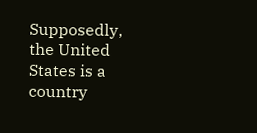Supposedly, the United States is a country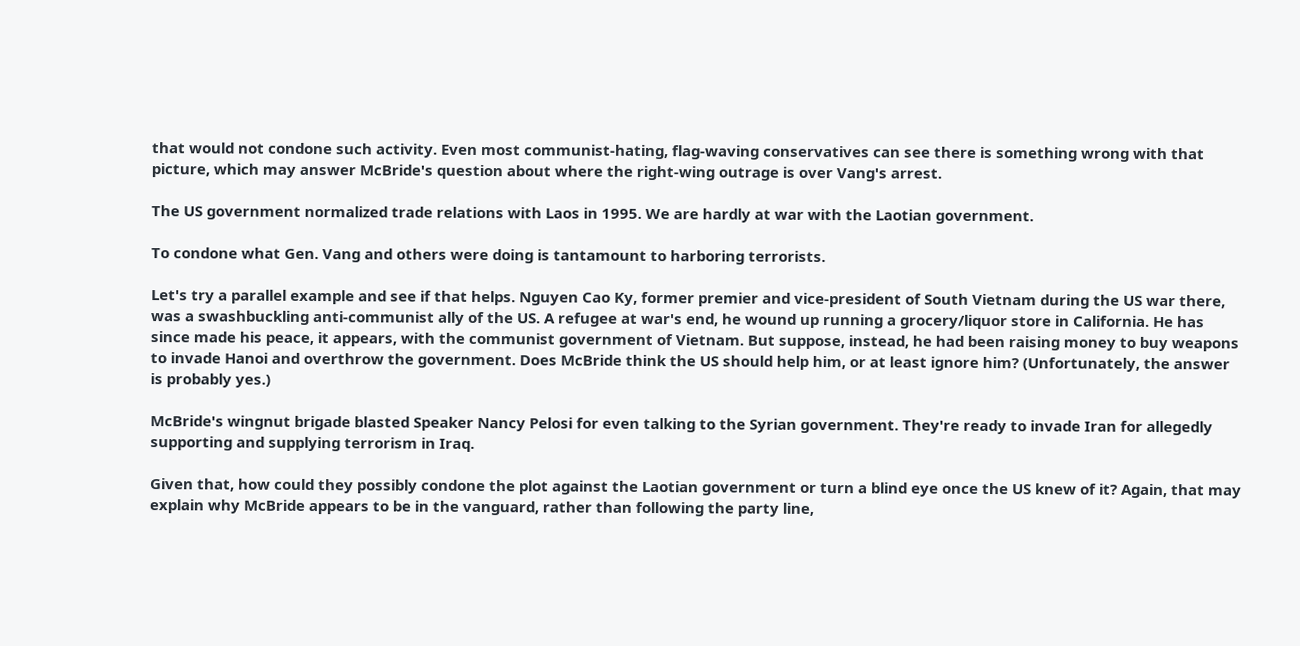that would not condone such activity. Even most communist-hating, flag-waving conservatives can see there is something wrong with that picture, which may answer McBride's question about where the right-wing outrage is over Vang's arrest.

The US government normalized trade relations with Laos in 1995. We are hardly at war with the Laotian government.

To condone what Gen. Vang and others were doing is tantamount to harboring terrorists.

Let's try a parallel example and see if that helps. Nguyen Cao Ky, former premier and vice-president of South Vietnam during the US war there, was a swashbuckling anti-communist ally of the US. A refugee at war's end, he wound up running a grocery/liquor store in California. He has since made his peace, it appears, with the communist government of Vietnam. But suppose, instead, he had been raising money to buy weapons to invade Hanoi and overthrow the government. Does McBride think the US should help him, or at least ignore him? (Unfortunately, the answer is probably yes.)

McBride's wingnut brigade blasted Speaker Nancy Pelosi for even talking to the Syrian government. They're ready to invade Iran for allegedly supporting and supplying terrorism in Iraq.

Given that, how could they possibly condone the plot against the Laotian government or turn a blind eye once the US knew of it? Again, that may explain why McBride appears to be in the vanguard, rather than following the party line,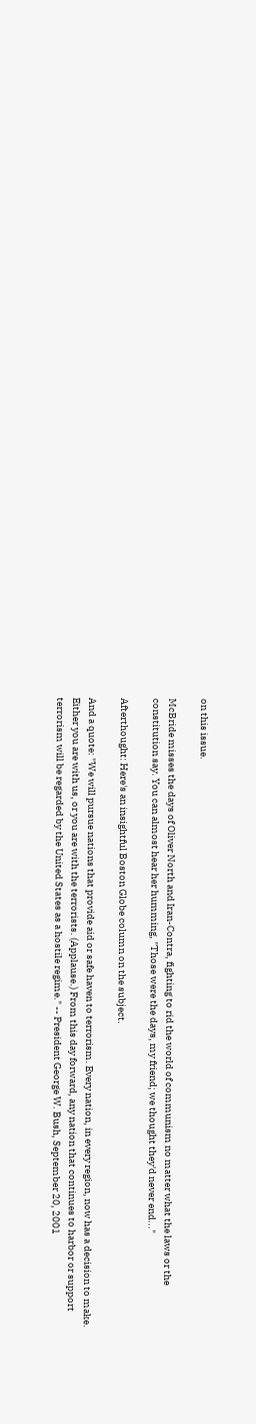on this issue.

McBride misses the days of Oliver North and Iran-Contra, fighting to rid the world of communism no matter what the laws or the constitution say. You can almost hear her humming, "Those were the days, my friend; we thought they'd never end..."

Afterthought: Here's an insightful Boston Globe column on the subject.

And a quote: "We will pursue nations that provide aid or safe haven to terrorism. Every nation, in every region, now has a decision to make. Either you are with us, or you are with the terrorists. (Applause.) From this day forward, any nation that continues to harbor or support terrorism will be regarded by the United States as a hostile regime." -- President George W. Bush, September 20, 2001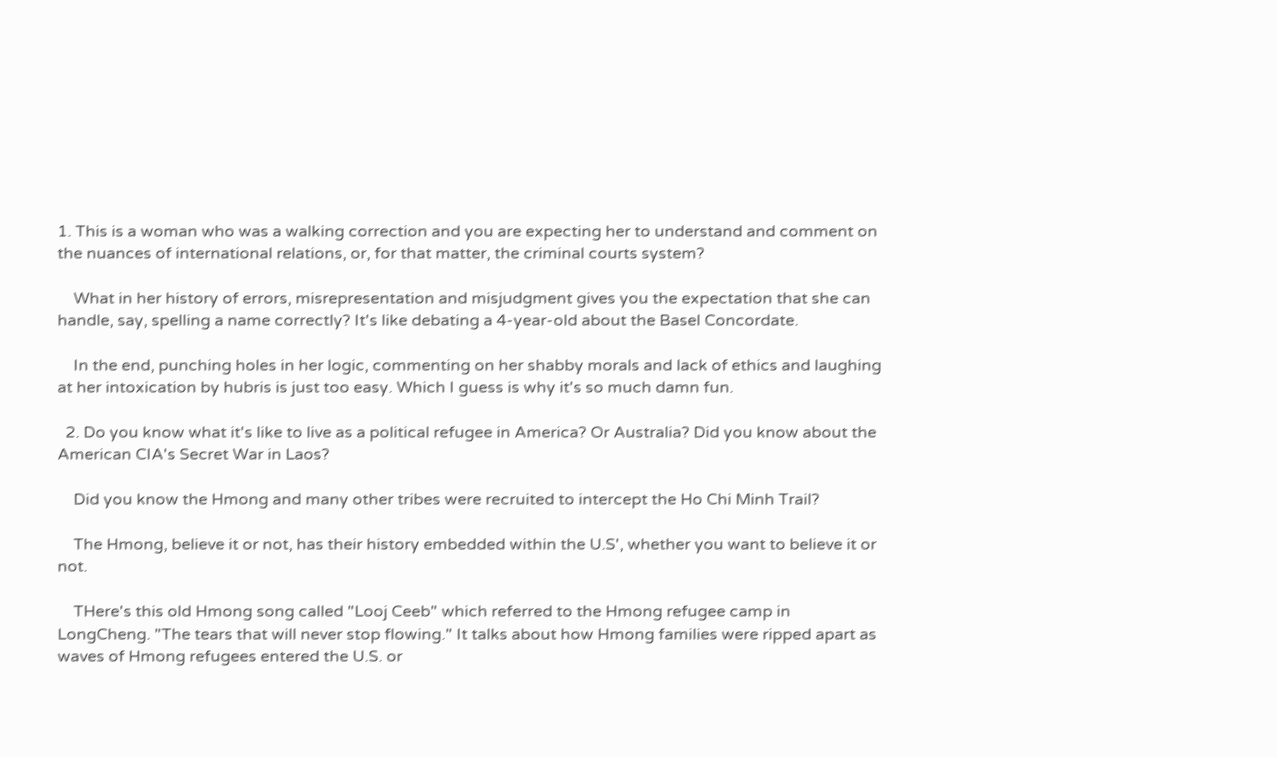1. This is a woman who was a walking correction and you are expecting her to understand and comment on the nuances of international relations, or, for that matter, the criminal courts system?

    What in her history of errors, misrepresentation and misjudgment gives you the expectation that she can handle, say, spelling a name correctly? It's like debating a 4-year-old about the Basel Concordate.

    In the end, punching holes in her logic, commenting on her shabby morals and lack of ethics and laughing at her intoxication by hubris is just too easy. Which I guess is why it's so much damn fun.

  2. Do you know what it's like to live as a political refugee in America? Or Australia? Did you know about the American CIA's Secret War in Laos?

    Did you know the Hmong and many other tribes were recruited to intercept the Ho Chi Minh Trail?

    The Hmong, believe it or not, has their history embedded within the U.S', whether you want to believe it or not.

    THere's this old Hmong song called "Looj Ceeb" which referred to the Hmong refugee camp in LongCheng. "The tears that will never stop flowing." It talks about how Hmong families were ripped apart as waves of Hmong refugees entered the U.S. or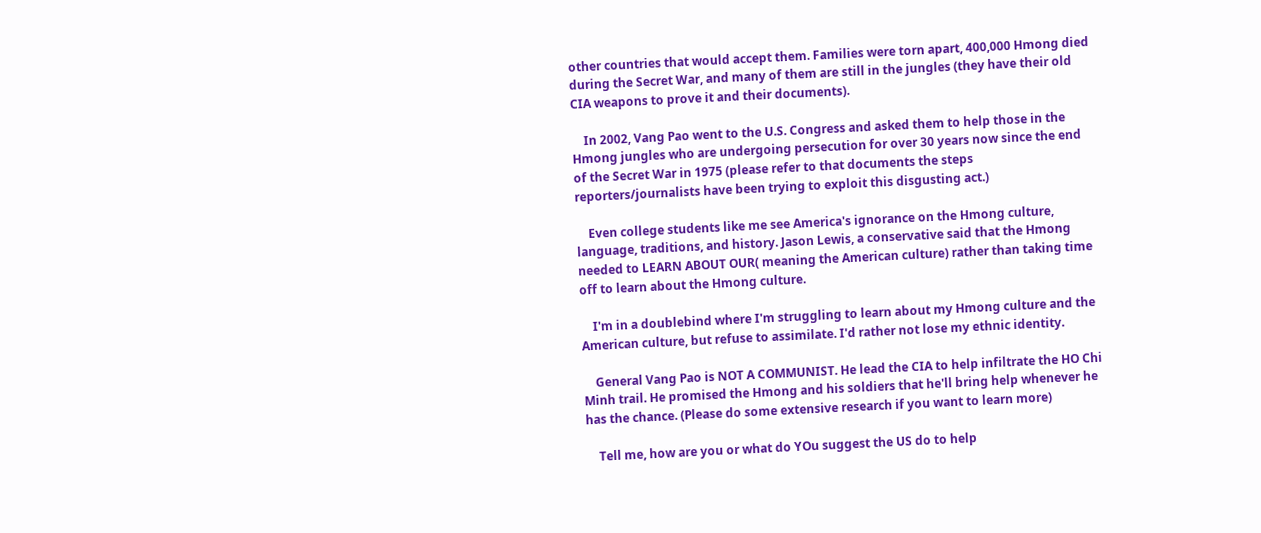other countries that would accept them. Families were torn apart, 400,000 Hmong died during the Secret War, and many of them are still in the jungles (they have their old CIA weapons to prove it and their documents).

    In 2002, Vang Pao went to the U.S. Congress and asked them to help those in the Hmong jungles who are undergoing persecution for over 30 years now since the end of the Secret War in 1975 (please refer to that documents the steps reporters/journalists have been trying to exploit this disgusting act.)

    Even college students like me see America's ignorance on the Hmong culture, language, traditions, and history. Jason Lewis, a conservative said that the Hmong needed to LEARN ABOUT OUR( meaning the American culture) rather than taking time off to learn about the Hmong culture.

    I'm in a doublebind where I'm struggling to learn about my Hmong culture and the American culture, but refuse to assimilate. I'd rather not lose my ethnic identity.

    General Vang Pao is NOT A COMMUNIST. He lead the CIA to help infiltrate the HO Chi Minh trail. He promised the Hmong and his soldiers that he'll bring help whenever he has the chance. (Please do some extensive research if you want to learn more)

    Tell me, how are you or what do YOu suggest the US do to help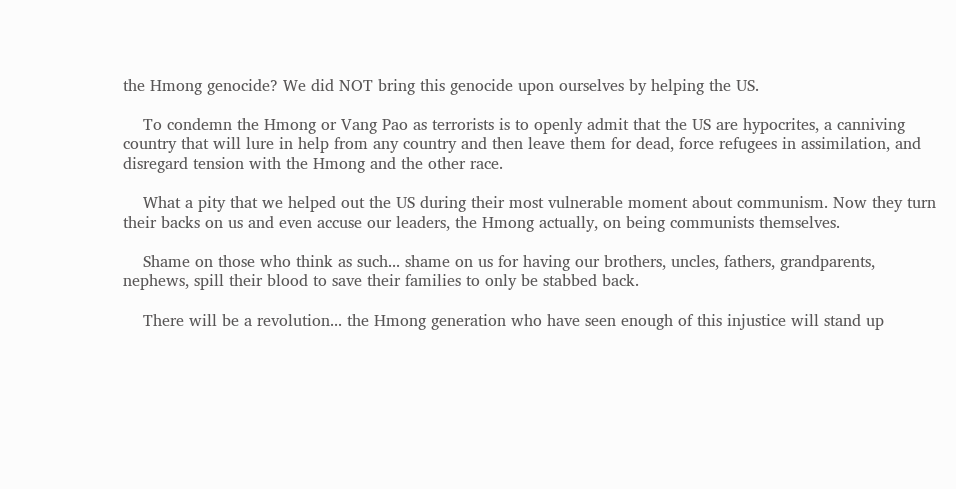the Hmong genocide? We did NOT bring this genocide upon ourselves by helping the US.

    To condemn the Hmong or Vang Pao as terrorists is to openly admit that the US are hypocrites, a canniving country that will lure in help from any country and then leave them for dead, force refugees in assimilation, and disregard tension with the Hmong and the other race.

    What a pity that we helped out the US during their most vulnerable moment about communism. Now they turn their backs on us and even accuse our leaders, the Hmong actually, on being communists themselves.

    Shame on those who think as such... shame on us for having our brothers, uncles, fathers, grandparents, nephews, spill their blood to save their families to only be stabbed back.

    There will be a revolution... the Hmong generation who have seen enough of this injustice will stand up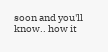soon and you'll know.. how it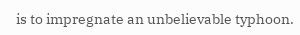is to impregnate an unbelievable typhoon.